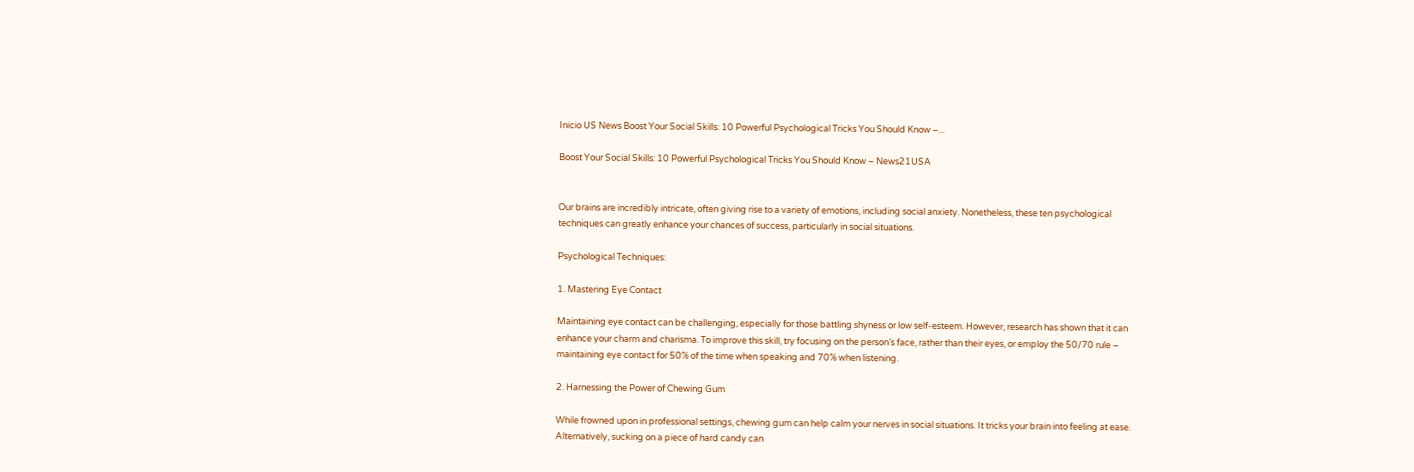Inicio US News Boost Your Social Skills: 10 Powerful Psychological Tricks You Should Know –...

Boost Your Social Skills: 10 Powerful Psychological Tricks You Should Know – News21USA


Our brains are incredibly intricate, often giving rise to a variety of emotions, including social anxiety. Nonetheless, these ten psychological techniques can greatly enhance your chances of success, particularly in social situations.

Psychological Techniques:

1. Mastering Eye Contact

Maintaining eye contact can be challenging, especially for those battling shyness or low self-esteem. However, research has shown that it can enhance your charm and charisma. To improve this skill, try focusing on the person’s face, rather than their eyes, or employ the 50/70 rule – maintaining eye contact for 50% of the time when speaking and 70% when listening.

2. Harnessing the Power of Chewing Gum

While frowned upon in professional settings, chewing gum can help calm your nerves in social situations. It tricks your brain into feeling at ease. Alternatively, sucking on a piece of hard candy can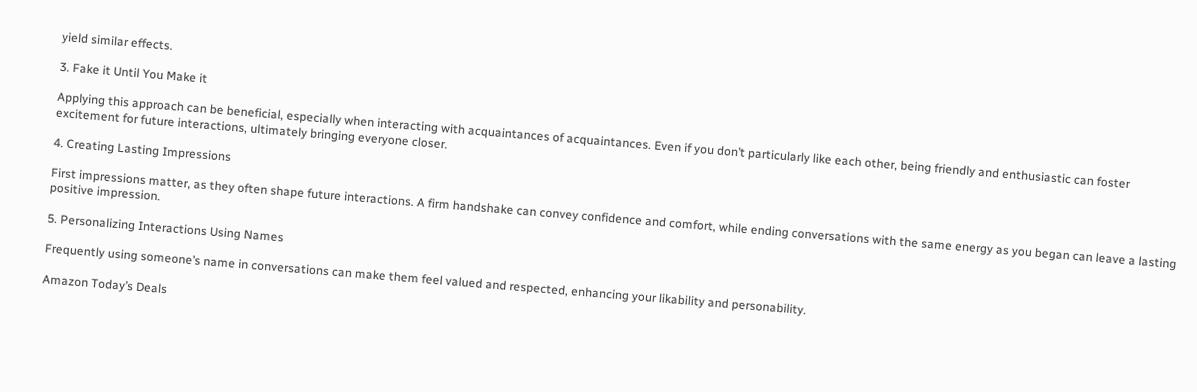yield similar effects.

3. Fake it Until You Make it

Applying this approach can be beneficial, especially when interacting with acquaintances of acquaintances. Even if you don’t particularly like each other, being friendly and enthusiastic can foster excitement for future interactions, ultimately bringing everyone closer.

4. Creating Lasting Impressions

First impressions matter, as they often shape future interactions. A firm handshake can convey confidence and comfort, while ending conversations with the same energy as you began can leave a lasting positive impression.

5. Personalizing Interactions Using Names

Frequently using someone’s name in conversations can make them feel valued and respected, enhancing your likability and personability.

Amazon Today’s Deals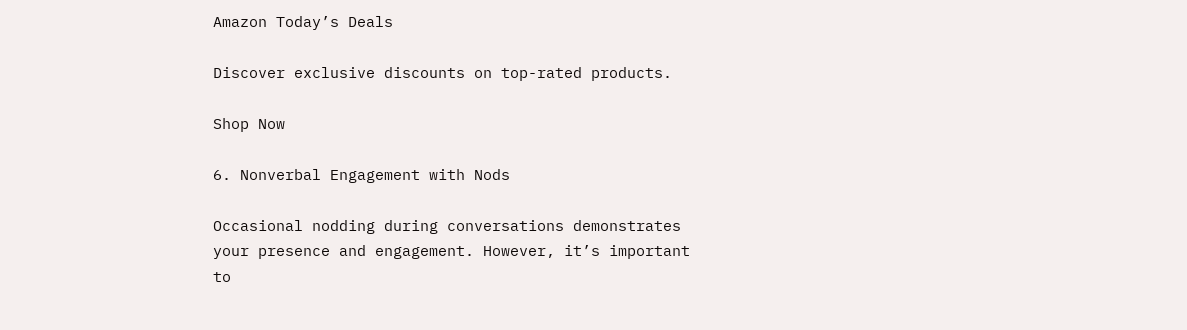Amazon Today’s Deals

Discover exclusive discounts on top-rated products.

Shop Now

6. Nonverbal Engagement with Nods

Occasional nodding during conversations demonstrates your presence and engagement. However, it’s important to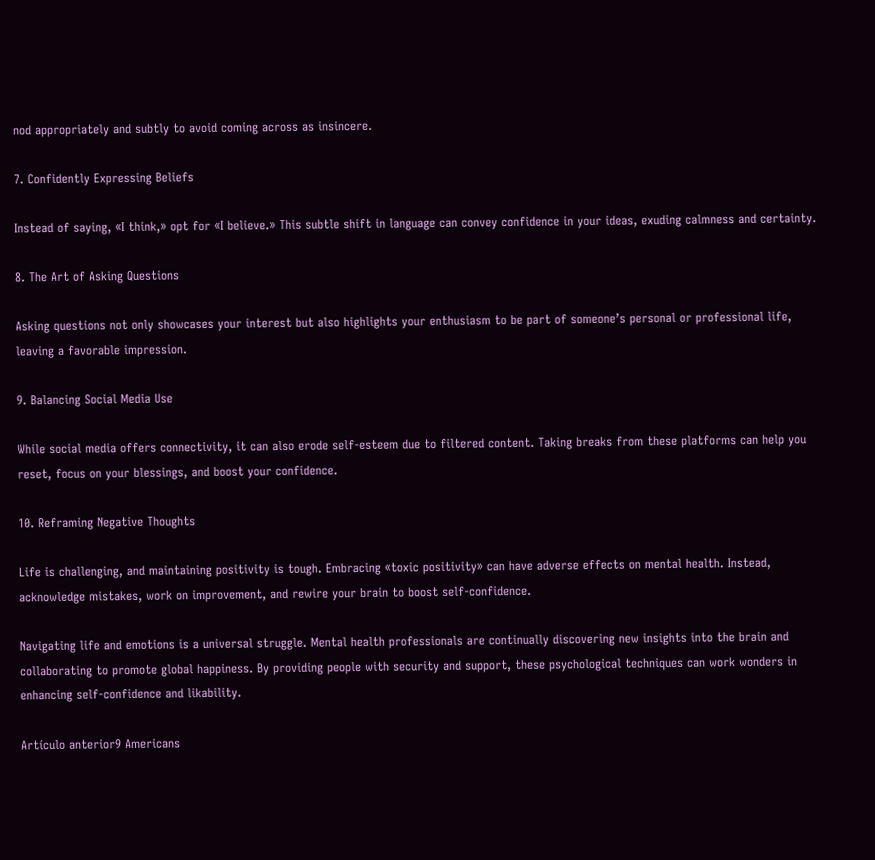nod appropriately and subtly to avoid coming across as insincere.

7. Confidently Expressing Beliefs

Instead of saying, «I think,» opt for «I believe.» This subtle shift in language can convey confidence in your ideas, exuding calmness and certainty.

8. The Art of Asking Questions

Asking questions not only showcases your interest but also highlights your enthusiasm to be part of someone’s personal or professional life, leaving a favorable impression.

9. Balancing Social Media Use

While social media offers connectivity, it can also erode self-esteem due to filtered content. Taking breaks from these platforms can help you reset, focus on your blessings, and boost your confidence.

10. Reframing Negative Thoughts

Life is challenging, and maintaining positivity is tough. Embracing «toxic positivity» can have adverse effects on mental health. Instead, acknowledge mistakes, work on improvement, and rewire your brain to boost self-confidence.

Navigating life and emotions is a universal struggle. Mental health professionals are continually discovering new insights into the brain and collaborating to promote global happiness. By providing people with security and support, these psychological techniques can work wonders in enhancing self-confidence and likability.

Artículo anterior9 Americans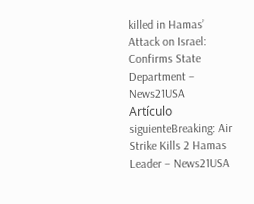killed in Hamas’ Attack on Israel: Confirms State Department – News21USA
Artículo siguienteBreaking: Air Strike Kills 2 Hamas Leader – News21USA